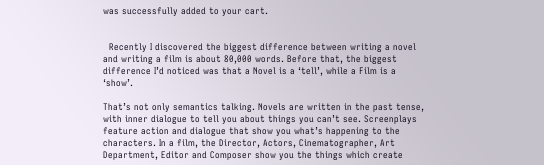was successfully added to your cart.


  Recently I discovered the biggest difference between writing a novel and writing a film is about 80,000 words. Before that, the biggest difference I’d noticed was that a Novel is a ‘tell’, while a Film is a ‘show’.

That’s not only semantics talking. Novels are written in the past tense, with inner dialogue to tell you about things you can’t see. Screenplays feature action and dialogue that show you what’s happening to the characters. In a film, the Director, Actors, Cinematographer, Art Department, Editor and Composer show you the things which create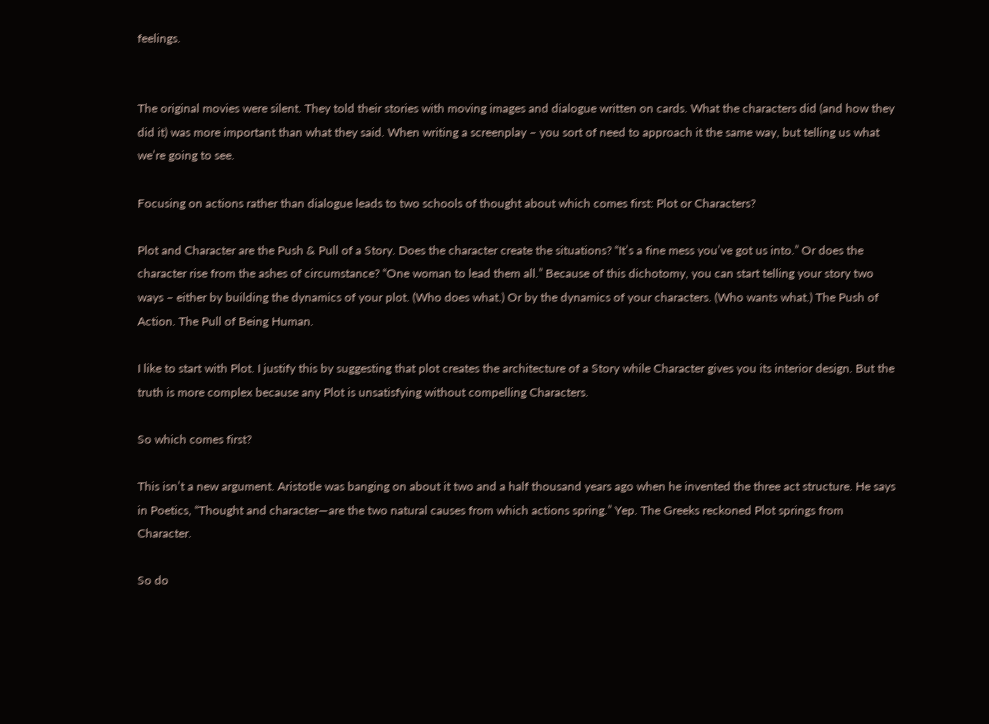feelings.


The original movies were silent. They told their stories with moving images and dialogue written on cards. What the characters did (and how they did it) was more important than what they said. When writing a screenplay – you sort of need to approach it the same way, but telling us what we’re going to see.

Focusing on actions rather than dialogue leads to two schools of thought about which comes first: Plot or Characters?

Plot and Character are the Push & Pull of a Story. Does the character create the situations? “It’s a fine mess you’ve got us into.” Or does the character rise from the ashes of circumstance? “One woman to lead them all.” Because of this dichotomy, you can start telling your story two ways – either by building the dynamics of your plot. (Who does what.) Or by the dynamics of your characters. (Who wants what.) The Push of Action. The Pull of Being Human.

I like to start with Plot. I justify this by suggesting that plot creates the architecture of a Story while Character gives you its interior design. But the truth is more complex because any Plot is unsatisfying without compelling Characters.

So which comes first?

This isn’t a new argument. Aristotle was banging on about it two and a half thousand years ago when he invented the three act structure. He says in Poetics, “Thought and character—are the two natural causes from which actions spring.” Yep. The Greeks reckoned Plot springs from Character.

So do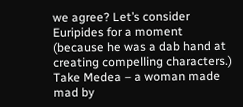we agree? Let’s consider Euripides for a moment (because he was a dab hand at creating compelling characters.) Take Medea – a woman made mad by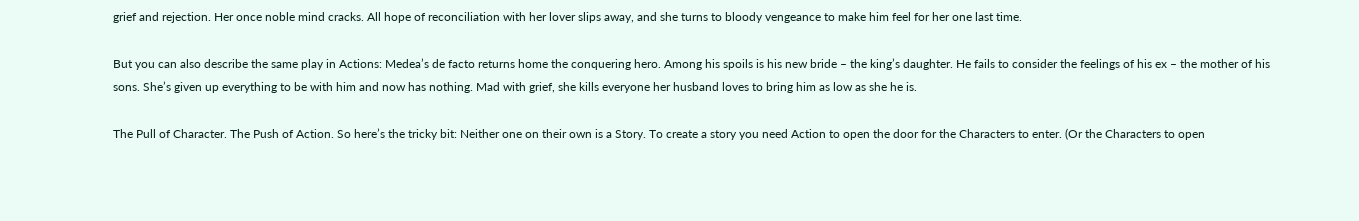grief and rejection. Her once noble mind cracks. All hope of reconciliation with her lover slips away, and she turns to bloody vengeance to make him feel for her one last time.

But you can also describe the same play in Actions: Medea’s de facto returns home the conquering hero. Among his spoils is his new bride – the king’s daughter. He fails to consider the feelings of his ex – the mother of his sons. She’s given up everything to be with him and now has nothing. Mad with grief, she kills everyone her husband loves to bring him as low as she he is.

The Pull of Character. The Push of Action. So here’s the tricky bit: Neither one on their own is a Story. To create a story you need Action to open the door for the Characters to enter. (Or the Characters to open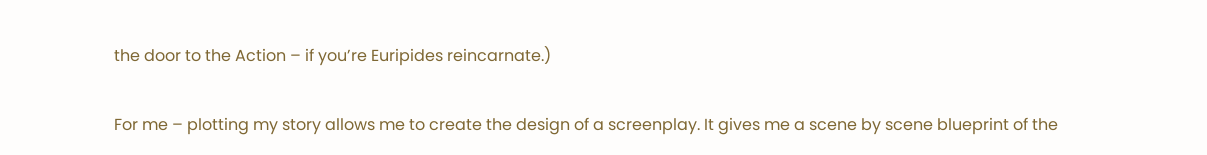the door to the Action – if you’re Euripides reincarnate.)

For me – plotting my story allows me to create the design of a screenplay. It gives me a scene by scene blueprint of the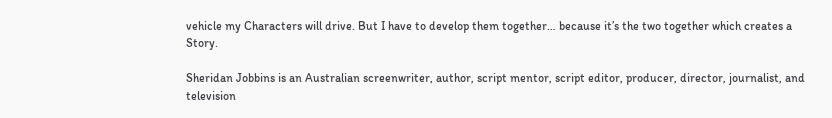vehicle my Characters will drive. But I have to develop them together… because it’s the two together which creates a Story.

Sheridan Jobbins is an Australian screenwriter, author, script mentor, script editor, producer, director, journalist, and television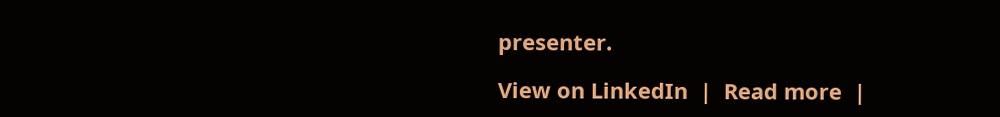presenter.

View on LinkedIn  |  Read more  |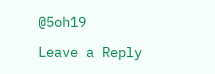@5oh19

Leave a Reply